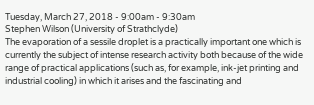Tuesday, March 27, 2018 - 9:00am - 9:30am
Stephen Wilson (University of Strathclyde)
The evaporation of a sessile droplet is a practically important one which is currently the subject of intense research activity both because of the wide range of practical applications (such as, for example, ink-jet printing and industrial cooling) in which it arises and the fascinating and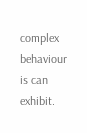complex behaviour is can exhibit.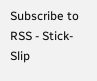Subscribe to RSS - Stick-Slip